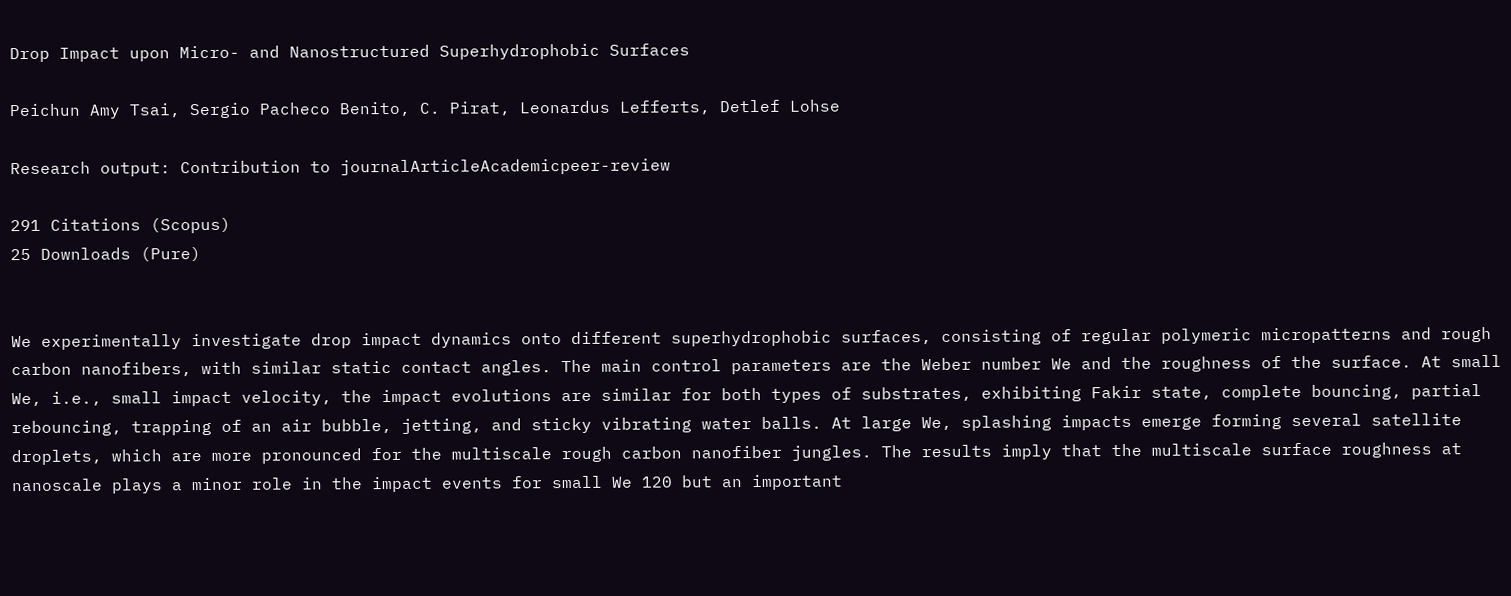Drop Impact upon Micro- and Nanostructured Superhydrophobic Surfaces

Peichun Amy Tsai, Sergio Pacheco Benito, C. Pirat, Leonardus Lefferts, Detlef Lohse

Research output: Contribution to journalArticleAcademicpeer-review

291 Citations (Scopus)
25 Downloads (Pure)


We experimentally investigate drop impact dynamics onto different superhydrophobic surfaces, consisting of regular polymeric micropatterns and rough carbon nanofibers, with similar static contact angles. The main control parameters are the Weber number We and the roughness of the surface. At small We, i.e., small impact velocity, the impact evolutions are similar for both types of substrates, exhibiting Fakir state, complete bouncing, partial rebouncing, trapping of an air bubble, jetting, and sticky vibrating water balls. At large We, splashing impacts emerge forming several satellite droplets, which are more pronounced for the multiscale rough carbon nanofiber jungles. The results imply that the multiscale surface roughness at nanoscale plays a minor role in the impact events for small We 120 but an important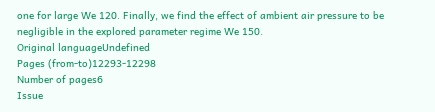one for large We 120. Finally, we find the effect of ambient air pressure to be negligible in the explored parameter regime We 150.
Original languageUndefined
Pages (from-to)12293-12298
Number of pages6
Issue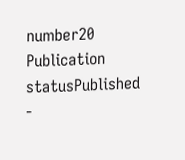number20
Publication statusPublished -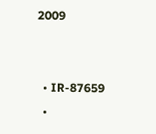2009


  • IR-87659
  •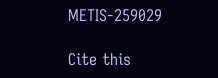METIS-259029

Cite this